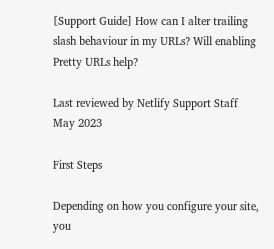[Support Guide] How can I alter trailing slash behaviour in my URLs? Will enabling Pretty URLs help?

Last reviewed by Netlify Support Staff May 2023

First Steps

Depending on how you configure your site, you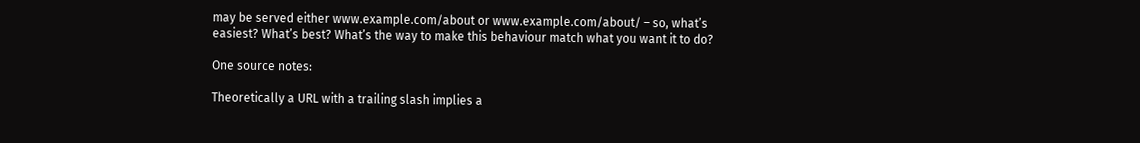may be served either www.example.com/about or www.example.com/about/ – so, what’s easiest? What’s best? What’s the way to make this behaviour match what you want it to do?

One source notes:

Theoretically a URL with a trailing slash implies a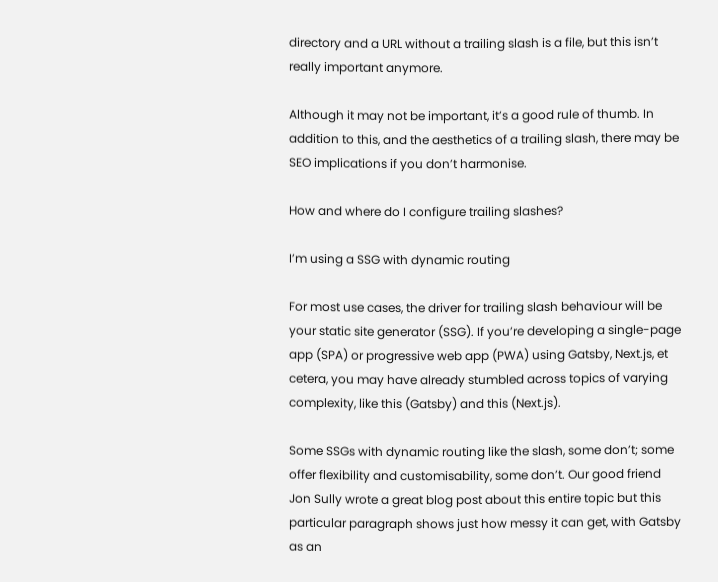directory and a URL without a trailing slash is a file, but this isn’t really important anymore.

Although it may not be important, it’s a good rule of thumb. In addition to this, and the aesthetics of a trailing slash, there may be SEO implications if you don’t harmonise.

How and where do I configure trailing slashes?

I’m using a SSG with dynamic routing

For most use cases, the driver for trailing slash behaviour will be your static site generator (SSG). If you’re developing a single-page app (SPA) or progressive web app (PWA) using Gatsby, Next.js, et cetera, you may have already stumbled across topics of varying complexity, like this (Gatsby) and this (Next.js).

Some SSGs with dynamic routing like the slash, some don’t; some offer flexibility and customisability, some don’t. Our good friend Jon Sully wrote a great blog post about this entire topic but this particular paragraph shows just how messy it can get, with Gatsby as an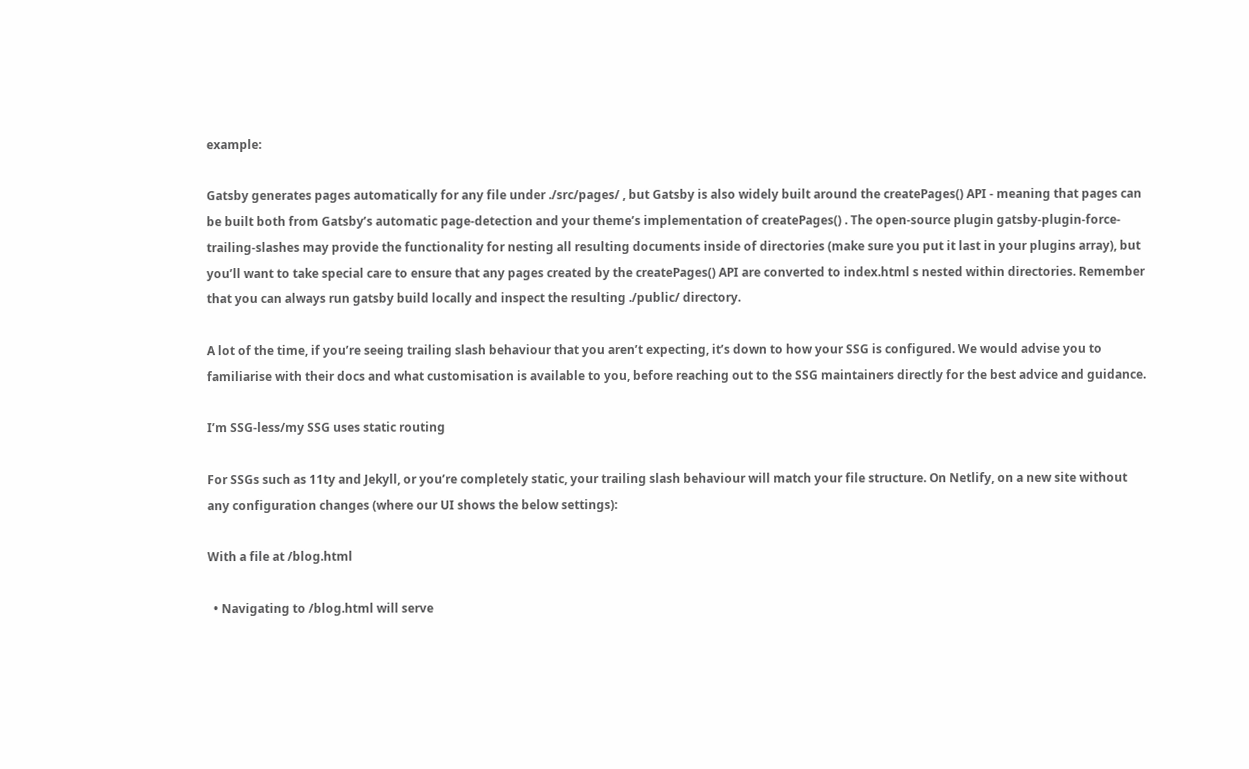example:

Gatsby generates pages automatically for any file under ./src/pages/ , but Gatsby is also widely built around the createPages() API - meaning that pages can be built both from Gatsby’s automatic page-detection and your theme’s implementation of createPages() . The open-source plugin gatsby-plugin-force-trailing-slashes may provide the functionality for nesting all resulting documents inside of directories (make sure you put it last in your plugins array), but you’ll want to take special care to ensure that any pages created by the createPages() API are converted to index.html s nested within directories. Remember that you can always run gatsby build locally and inspect the resulting ./public/ directory.

A lot of the time, if you’re seeing trailing slash behaviour that you aren’t expecting, it’s down to how your SSG is configured. We would advise you to familiarise with their docs and what customisation is available to you, before reaching out to the SSG maintainers directly for the best advice and guidance.

I’m SSG-less/my SSG uses static routing

For SSGs such as 11ty and Jekyll, or you’re completely static, your trailing slash behaviour will match your file structure. On Netlify, on a new site without any configuration changes (where our UI shows the below settings):

With a file at /blog.html

  • Navigating to /blog.html will serve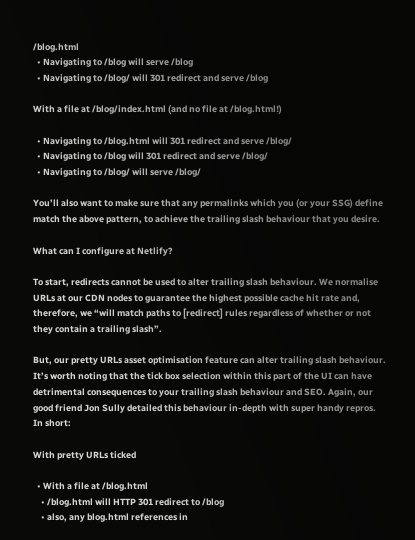/blog.html
  • Navigating to /blog will serve /blog
  • Navigating to /blog/ will 301 redirect and serve /blog

With a file at /blog/index.html (and no file at /blog.html!)

  • Navigating to /blog.html will 301 redirect and serve /blog/
  • Navigating to /blog will 301 redirect and serve /blog/
  • Navigating to /blog/ will serve /blog/

You’ll also want to make sure that any permalinks which you (or your SSG) define match the above pattern, to achieve the trailing slash behaviour that you desire.

What can I configure at Netlify?

To start, redirects cannot be used to alter trailing slash behaviour. We normalise URLs at our CDN nodes to guarantee the highest possible cache hit rate and, therefore, we “will match paths to [redirect] rules regardless of whether or not they contain a trailing slash”.

But, our pretty URLs asset optimisation feature can alter trailing slash behaviour. It’s worth noting that the tick box selection within this part of the UI can have detrimental consequences to your trailing slash behaviour and SEO. Again, our good friend Jon Sully detailed this behaviour in-depth with super handy repros. In short:

With pretty URLs ticked

  • With a file at /blog.html
    • /blog.html will HTTP 301 redirect to /blog
    • also, any blog.html references in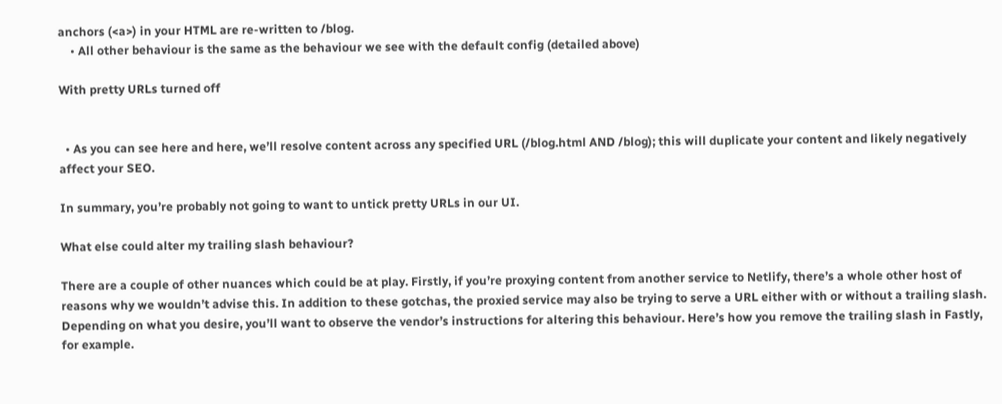anchors (<a>) in your HTML are re-written to /blog.
    • All other behaviour is the same as the behaviour we see with the default config (detailed above)

With pretty URLs turned off


  • As you can see here and here, we’ll resolve content across any specified URL (/blog.html AND /blog); this will duplicate your content and likely negatively affect your SEO.

In summary, you’re probably not going to want to untick pretty URLs in our UI.

What else could alter my trailing slash behaviour?

There are a couple of other nuances which could be at play. Firstly, if you’re proxying content from another service to Netlify, there’s a whole other host of reasons why we wouldn’t advise this. In addition to these gotchas, the proxied service may also be trying to serve a URL either with or without a trailing slash. Depending on what you desire, you’ll want to observe the vendor’s instructions for altering this behaviour. Here’s how you remove the trailing slash in Fastly, for example.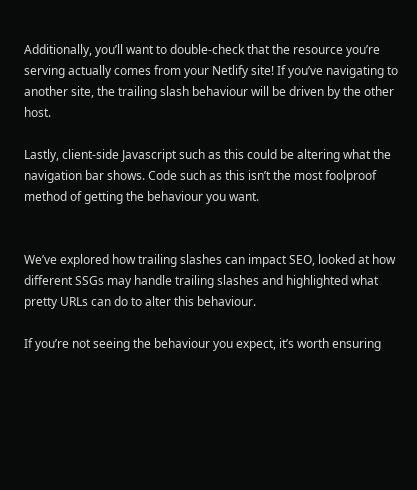Additionally, you’ll want to double-check that the resource you’re serving actually comes from your Netlify site! If you’ve navigating to another site, the trailing slash behaviour will be driven by the other host.

Lastly, client-side Javascript such as this could be altering what the navigation bar shows. Code such as this isn’t the most foolproof method of getting the behaviour you want.


We’ve explored how trailing slashes can impact SEO, looked at how different SSGs may handle trailing slashes and highlighted what pretty URLs can do to alter this behaviour.

If you’re not seeing the behaviour you expect, it’s worth ensuring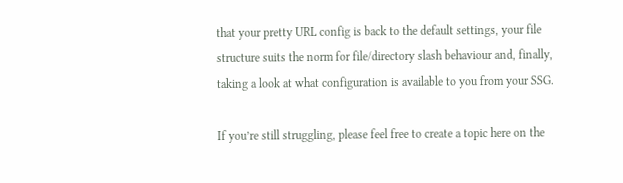that your pretty URL config is back to the default settings, your file structure suits the norm for file/directory slash behaviour and, finally, taking a look at what configuration is available to you from your SSG.

If you’re still struggling, please feel free to create a topic here on the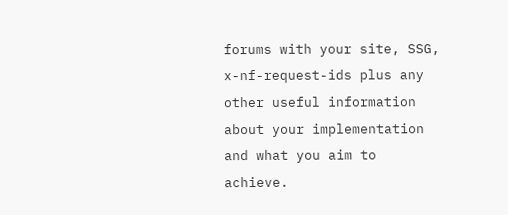forums with your site, SSG, x-nf-request-ids plus any other useful information about your implementation and what you aim to achieve.